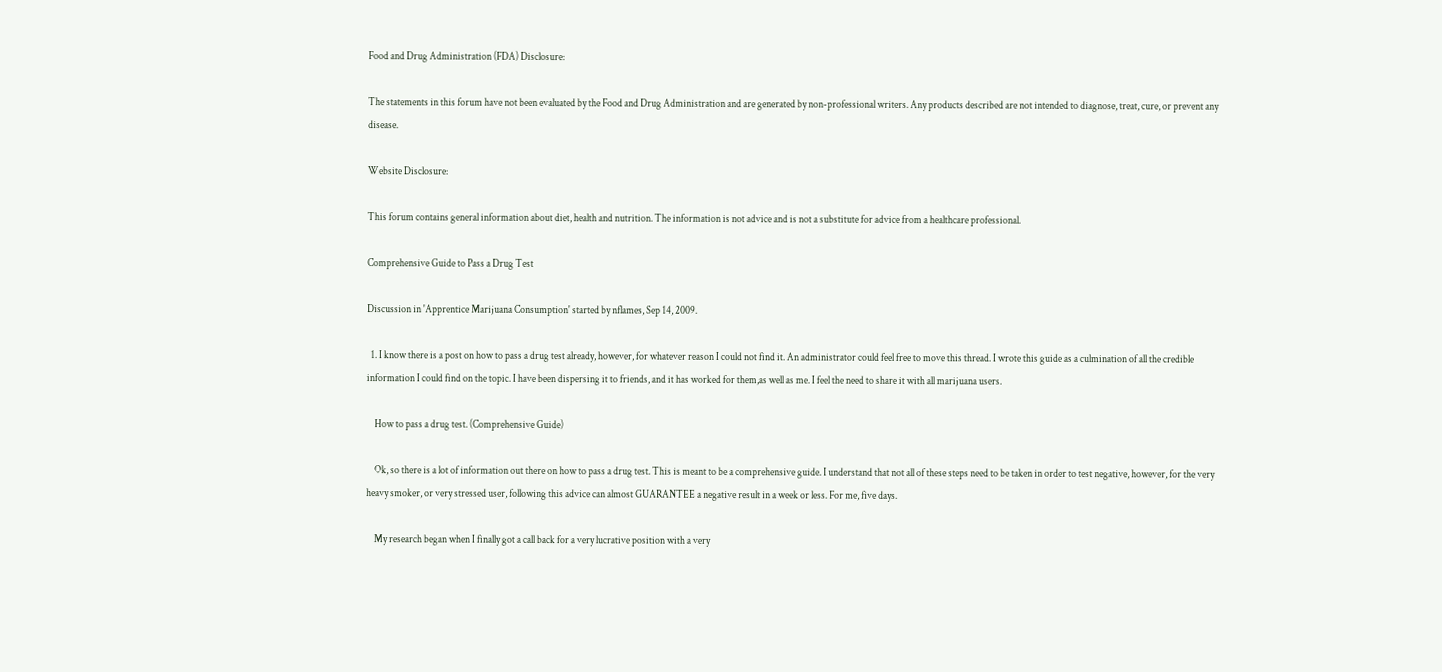Food and Drug Administration (FDA) Disclosure:

The statements in this forum have not been evaluated by the Food and Drug Administration and are generated by non-professional writers. Any products described are not intended to diagnose, treat, cure, or prevent any disease.

Website Disclosure:

This forum contains general information about diet, health and nutrition. The information is not advice and is not a substitute for advice from a healthcare professional.

Comprehensive Guide to Pass a Drug Test

Discussion in 'Apprentice Marijuana Consumption' started by nflames, Sep 14, 2009.

  1. I know there is a post on how to pass a drug test already, however, for whatever reason I could not find it. An administrator could feel free to move this thread. I wrote this guide as a culmination of all the credible information I could find on the topic. I have been dispersing it to friends, and it has worked for them,as well as me. I feel the need to share it with all marijuana users.

    How to pass a drug test. (Comprehensive Guide)

    Ok, so there is a lot of information out there on how to pass a drug test. This is meant to be a comprehensive guide. I understand that not all of these steps need to be taken in order to test negative, however, for the very heavy smoker, or very stressed user, following this advice can almost GUARANTEE a negative result in a week or less. For me, five days.

    My research began when I finally got a call back for a very lucrative position with a very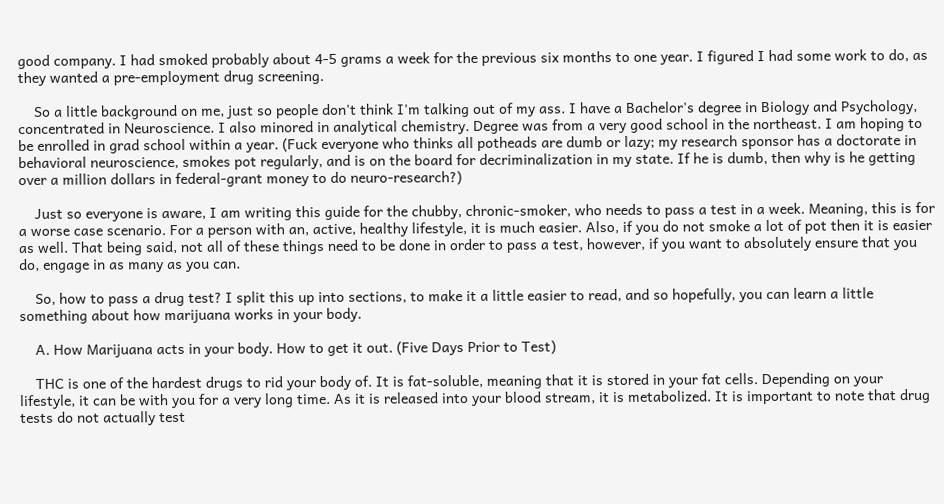good company. I had smoked probably about 4-5 grams a week for the previous six months to one year. I figured I had some work to do, as they wanted a pre-employment drug screening.

    So a little background on me, just so people don't think I'm talking out of my ass. I have a Bachelor's degree in Biology and Psychology, concentrated in Neuroscience. I also minored in analytical chemistry. Degree was from a very good school in the northeast. I am hoping to be enrolled in grad school within a year. (Fuck everyone who thinks all potheads are dumb or lazy; my research sponsor has a doctorate in behavioral neuroscience, smokes pot regularly, and is on the board for decriminalization in my state. If he is dumb, then why is he getting over a million dollars in federal-grant money to do neuro-research?)

    Just so everyone is aware, I am writing this guide for the chubby, chronic-smoker, who needs to pass a test in a week. Meaning, this is for a worse case scenario. For a person with an, active, healthy lifestyle, it is much easier. Also, if you do not smoke a lot of pot then it is easier as well. That being said, not all of these things need to be done in order to pass a test, however, if you want to absolutely ensure that you do, engage in as many as you can.

    So, how to pass a drug test? I split this up into sections, to make it a little easier to read, and so hopefully, you can learn a little something about how marijuana works in your body.

    A. How Marijuana acts in your body. How to get it out. (Five Days Prior to Test)

    THC is one of the hardest drugs to rid your body of. It is fat-soluble, meaning that it is stored in your fat cells. Depending on your lifestyle, it can be with you for a very long time. As it is released into your blood stream, it is metabolized. It is important to note that drug tests do not actually test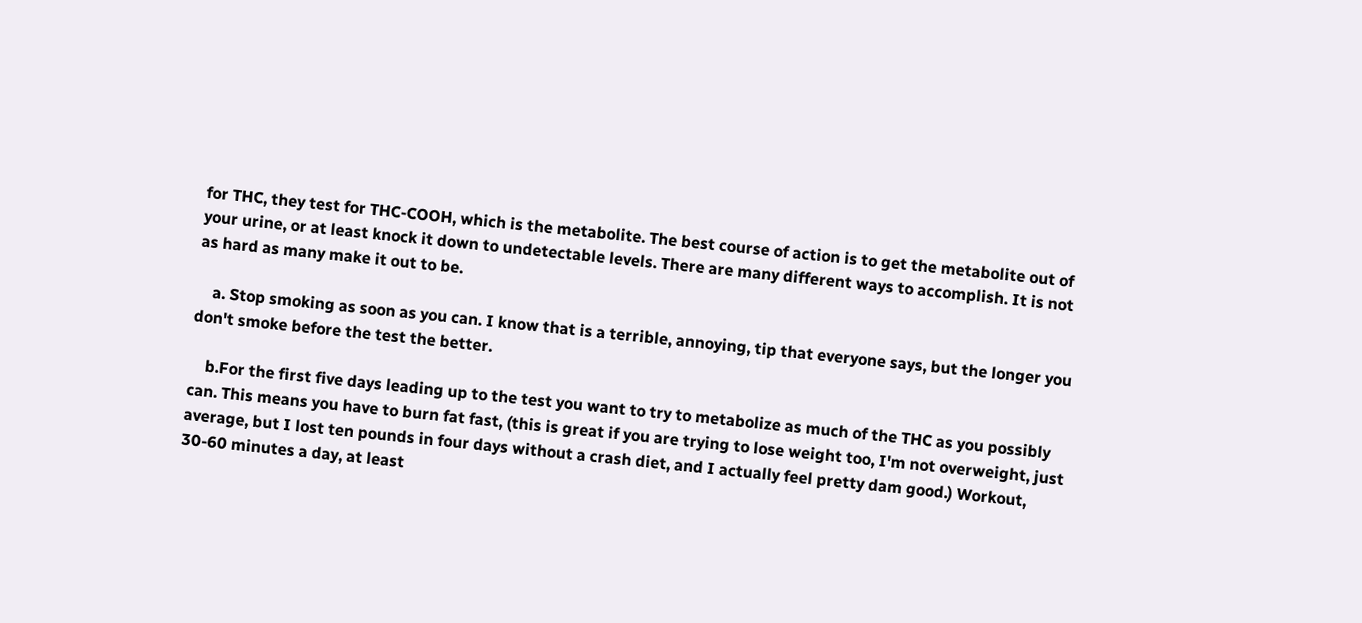for THC, they test for THC-COOH, which is the metabolite. The best course of action is to get the metabolite out of your urine, or at least knock it down to undetectable levels. There are many different ways to accomplish. It is not as hard as many make it out to be.

    a. Stop smoking as soon as you can. I know that is a terrible, annoying, tip that everyone says, but the longer you don't smoke before the test the better.

    b.For the first five days leading up to the test you want to try to metabolize as much of the THC as you possibly can. This means you have to burn fat fast, (this is great if you are trying to lose weight too, I'm not overweight, just average, but I lost ten pounds in four days without a crash diet, and I actually feel pretty dam good.) Workout, 30-60 minutes a day, at least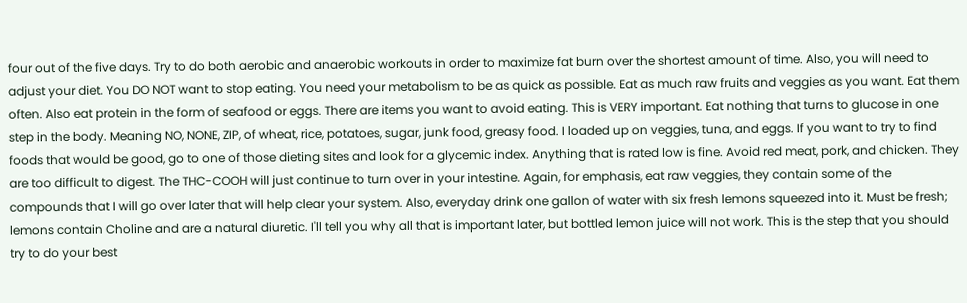four out of the five days. Try to do both aerobic and anaerobic workouts in order to maximize fat burn over the shortest amount of time. Also, you will need to adjust your diet. You DO NOT want to stop eating. You need your metabolism to be as quick as possible. Eat as much raw fruits and veggies as you want. Eat them often. Also eat protein in the form of seafood or eggs. There are items you want to avoid eating. This is VERY important. Eat nothing that turns to glucose in one step in the body. Meaning NO, NONE, ZIP, of wheat, rice, potatoes, sugar, junk food, greasy food. I loaded up on veggies, tuna, and eggs. If you want to try to find foods that would be good, go to one of those dieting sites and look for a glycemic index. Anything that is rated low is fine. Avoid red meat, pork, and chicken. They are too difficult to digest. The THC-COOH will just continue to turn over in your intestine. Again, for emphasis, eat raw veggies, they contain some of the compounds that I will go over later that will help clear your system. Also, everyday drink one gallon of water with six fresh lemons squeezed into it. Must be fresh; lemons contain Choline and are a natural diuretic. I'll tell you why all that is important later, but bottled lemon juice will not work. This is the step that you should try to do your best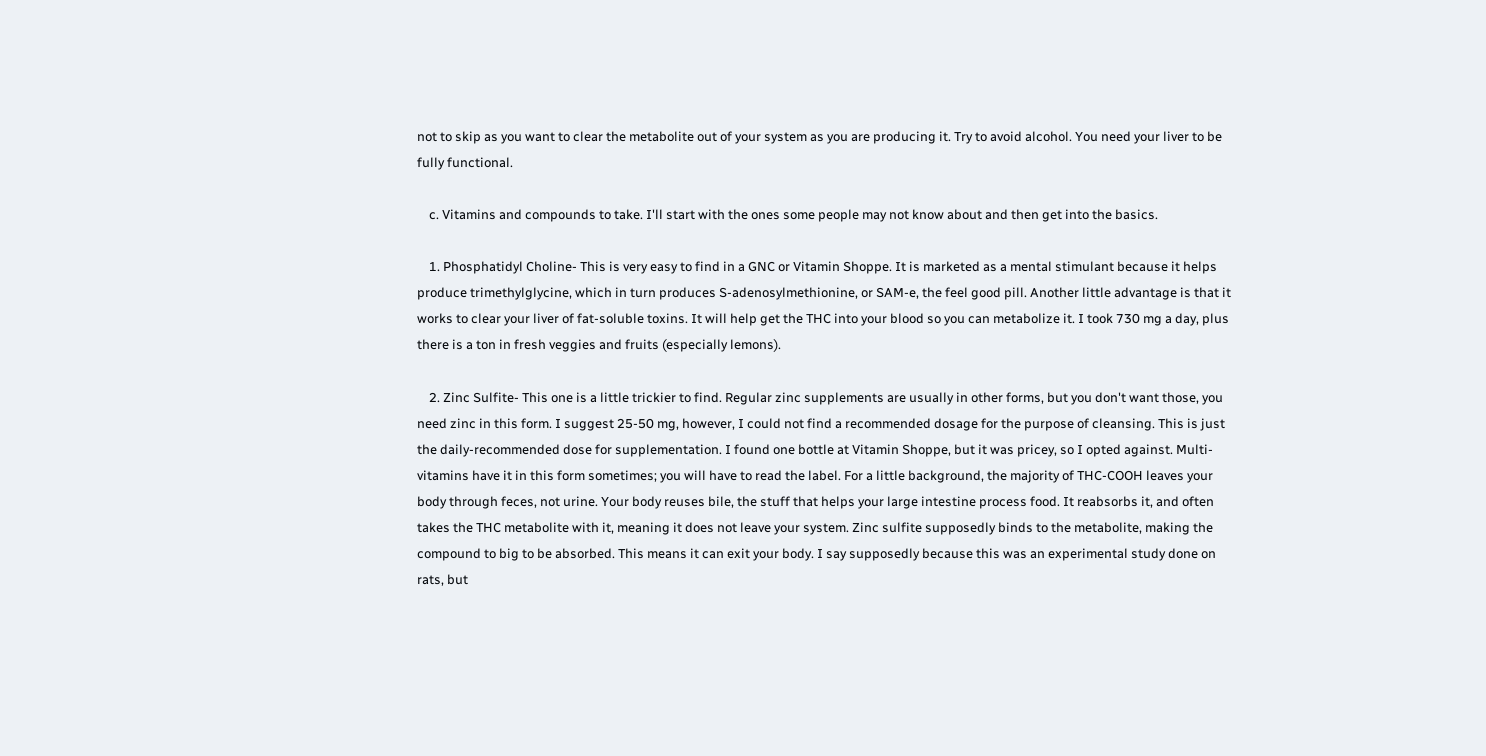not to skip as you want to clear the metabolite out of your system as you are producing it. Try to avoid alcohol. You need your liver to be fully functional.

    c. Vitamins and compounds to take. I'll start with the ones some people may not know about and then get into the basics.

    1. Phosphatidyl Choline- This is very easy to find in a GNC or Vitamin Shoppe. It is marketed as a mental stimulant because it helps produce trimethylglycine, which in turn produces S-adenosylmethionine, or SAM-e, the feel good pill. Another little advantage is that it works to clear your liver of fat-soluble toxins. It will help get the THC into your blood so you can metabolize it. I took 730 mg a day, plus there is a ton in fresh veggies and fruits (especially lemons).

    2. Zinc Sulfite- This one is a little trickier to find. Regular zinc supplements are usually in other forms, but you don't want those, you need zinc in this form. I suggest 25-50 mg, however, I could not find a recommended dosage for the purpose of cleansing. This is just the daily-recommended dose for supplementation. I found one bottle at Vitamin Shoppe, but it was pricey, so I opted against. Multi-vitamins have it in this form sometimes; you will have to read the label. For a little background, the majority of THC-COOH leaves your body through feces, not urine. Your body reuses bile, the stuff that helps your large intestine process food. It reabsorbs it, and often takes the THC metabolite with it, meaning it does not leave your system. Zinc sulfite supposedly binds to the metabolite, making the compound to big to be absorbed. This means it can exit your body. I say supposedly because this was an experimental study done on rats, but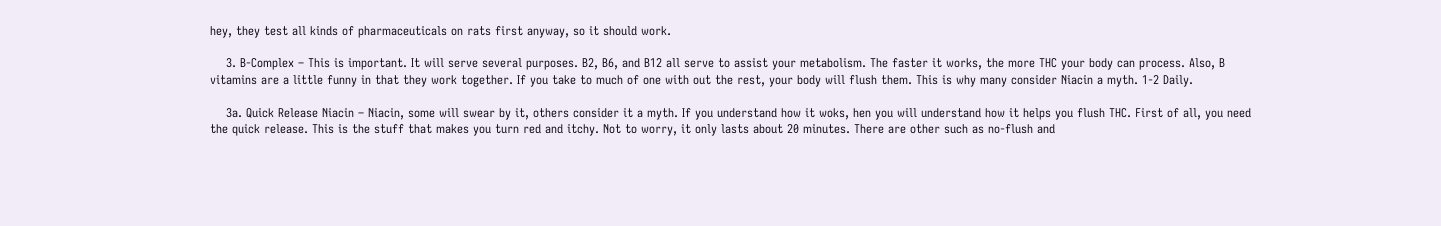hey, they test all kinds of pharmaceuticals on rats first anyway, so it should work.

    3. B-Complex – This is important. It will serve several purposes. B2, B6, and B12 all serve to assist your metabolism. The faster it works, the more THC your body can process. Also, B vitamins are a little funny in that they work together. If you take to much of one with out the rest, your body will flush them. This is why many consider Niacin a myth. 1-2 Daily.

    3a. Quick Release Niacin – Niacin, some will swear by it, others consider it a myth. If you understand how it woks, hen you will understand how it helps you flush THC. First of all, you need the quick release. This is the stuff that makes you turn red and itchy. Not to worry, it only lasts about 20 minutes. There are other such as no-flush and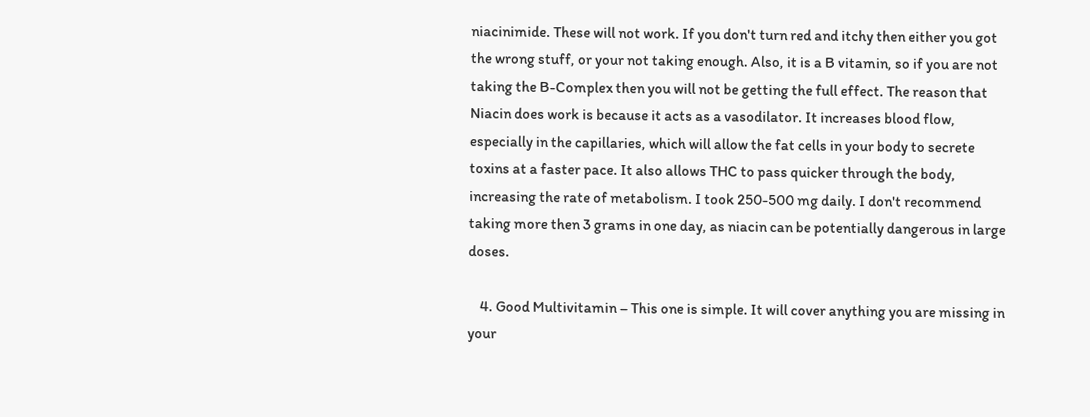niacinimide. These will not work. If you don't turn red and itchy then either you got the wrong stuff, or your not taking enough. Also, it is a B vitamin, so if you are not taking the B-Complex then you will not be getting the full effect. The reason that Niacin does work is because it acts as a vasodilator. It increases blood flow, especially in the capillaries, which will allow the fat cells in your body to secrete toxins at a faster pace. It also allows THC to pass quicker through the body, increasing the rate of metabolism. I took 250-500 mg daily. I don't recommend taking more then 3 grams in one day, as niacin can be potentially dangerous in large doses.

    4. Good Multivitamin – This one is simple. It will cover anything you are missing in your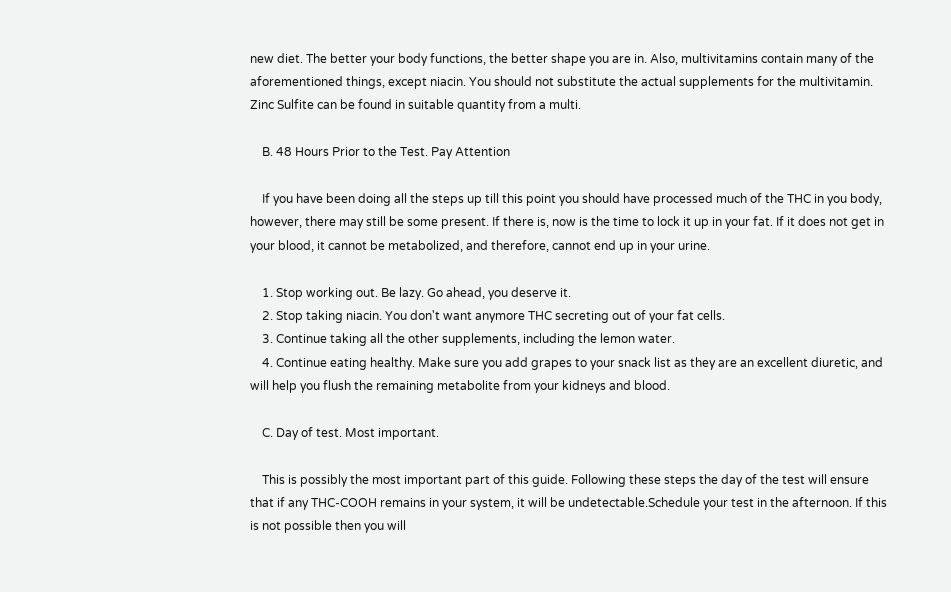new diet. The better your body functions, the better shape you are in. Also, multivitamins contain many of the aforementioned things, except niacin. You should not substitute the actual supplements for the multivitamin. Zinc Sulfite can be found in suitable quantity from a multi.

    B. 48 Hours Prior to the Test. Pay Attention

    If you have been doing all the steps up till this point you should have processed much of the THC in you body, however, there may still be some present. If there is, now is the time to lock it up in your fat. If it does not get in your blood, it cannot be metabolized, and therefore, cannot end up in your urine.

    1. Stop working out. Be lazy. Go ahead, you deserve it.
    2. Stop taking niacin. You don't want anymore THC secreting out of your fat cells.
    3. Continue taking all the other supplements, including the lemon water.
    4. Continue eating healthy. Make sure you add grapes to your snack list as they are an excellent diuretic, and will help you flush the remaining metabolite from your kidneys and blood.

    C. Day of test. Most important.

    This is possibly the most important part of this guide. Following these steps the day of the test will ensure that if any THC-COOH remains in your system, it will be undetectable.Schedule your test in the afternoon. If this is not possible then you will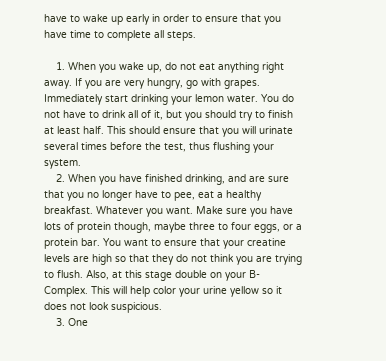have to wake up early in order to ensure that you have time to complete all steps.

    1. When you wake up, do not eat anything right away. If you are very hungry, go with grapes. Immediately start drinking your lemon water. You do not have to drink all of it, but you should try to finish at least half. This should ensure that you will urinate several times before the test, thus flushing your system.
    2. When you have finished drinking, and are sure that you no longer have to pee, eat a healthy breakfast. Whatever you want. Make sure you have lots of protein though, maybe three to four eggs, or a protein bar. You want to ensure that your creatine levels are high so that they do not think you are trying to flush. Also, at this stage double on your B-Complex. This will help color your urine yellow so it does not look suspicious.
    3. One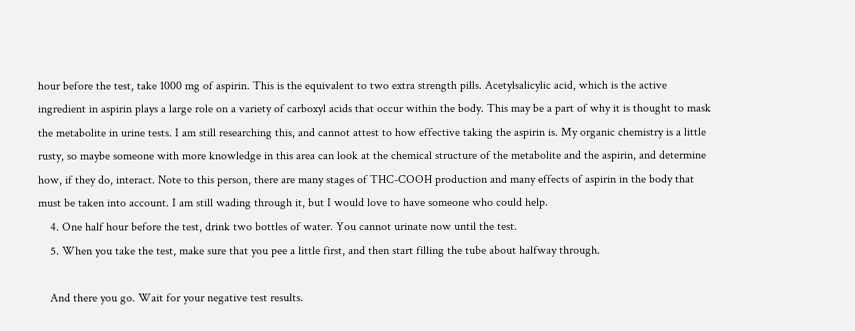hour before the test, take 1000 mg of aspirin. This is the equivalent to two extra strength pills. Acetylsalicylic acid, which is the active ingredient in aspirin plays a large role on a variety of carboxyl acids that occur within the body. This may be a part of why it is thought to mask the metabolite in urine tests. I am still researching this, and cannot attest to how effective taking the aspirin is. My organic chemistry is a little rusty, so maybe someone with more knowledge in this area can look at the chemical structure of the metabolite and the aspirin, and determine how, if they do, interact. Note to this person, there are many stages of THC-COOH production and many effects of aspirin in the body that must be taken into account. I am still wading through it, but I would love to have someone who could help.
    4. One half hour before the test, drink two bottles of water. You cannot urinate now until the test.
    5. When you take the test, make sure that you pee a little first, and then start filling the tube about halfway through.

    And there you go. Wait for your negative test results.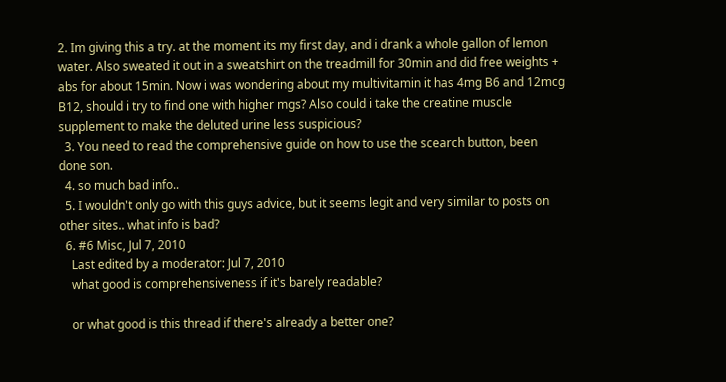2. Im giving this a try. at the moment its my first day, and i drank a whole gallon of lemon water. Also sweated it out in a sweatshirt on the treadmill for 30min and did free weights + abs for about 15min. Now i was wondering about my multivitamin it has 4mg B6 and 12mcg B12, should i try to find one with higher mgs? Also could i take the creatine muscle supplement to make the deluted urine less suspicious?
  3. You need to read the comprehensive guide on how to use the scearch button, been done son.
  4. so much bad info..
  5. I wouldn't only go with this guys advice, but it seems legit and very similar to posts on other sites.. what info is bad?
  6. #6 Misc, Jul 7, 2010
    Last edited by a moderator: Jul 7, 2010
    what good is comprehensiveness if it's barely readable?

    or what good is this thread if there's already a better one?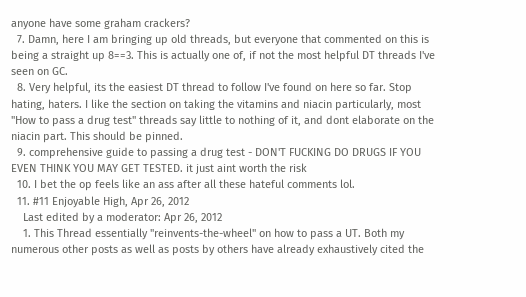anyone have some graham crackers?
  7. Damn, here I am bringing up old threads, but everyone that commented on this is being a straight up 8==3. This is actually one of, if not the most helpful DT threads I've seen on GC.
  8. Very helpful, its the easiest DT thread to follow I've found on here so far. Stop hating, haters. I like the section on taking the vitamins and niacin particularly, most "How to pass a drug test" threads say little to nothing of it, and dont elaborate on the niacin part. This should be pinned.
  9. comprehensive guide to passing a drug test - DON'T FUCKING DO DRUGS IF YOU EVEN THINK YOU MAY GET TESTED. it just aint worth the risk
  10. I bet the op feels like an ass after all these hateful comments lol.
  11. #11 Enjoyable High, Apr 26, 2012
    Last edited by a moderator: Apr 26, 2012
    1. This Thread essentially "reinvents-the-wheel" on how to pass a UT. Both my numerous other posts as well as posts by others have already exhaustively cited the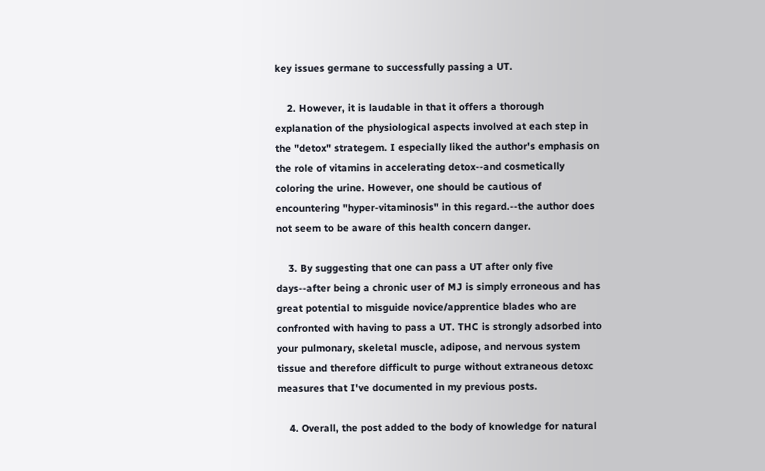key issues germane to successfully passing a UT.

    2. However, it is laudable in that it offers a thorough explanation of the physiological aspects involved at each step in the "detox" strategem. I especially liked the author's emphasis on the role of vitamins in accelerating detox--and cosmetically coloring the urine. However, one should be cautious of encountering "hyper-vitaminosis" in this regard.--the author does not seem to be aware of this health concern danger.

    3. By suggesting that one can pass a UT after only five days--after being a chronic user of MJ is simply erroneous and has great potential to misguide novice/apprentice blades who are confronted with having to pass a UT. THC is strongly adsorbed into your pulmonary, skeletal muscle, adipose, and nervous system tissue and therefore difficult to purge without extraneous detoxc measures that I've documented in my previous posts.

    4. Overall, the post added to the body of knowledge for natural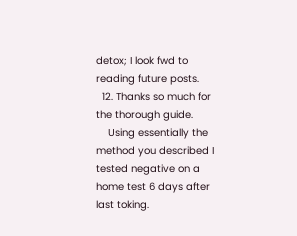detox; I look fwd to reading future posts.
  12. Thanks so much for the thorough guide.
    Using essentially the method you described I tested negative on a home test 6 days after last toking.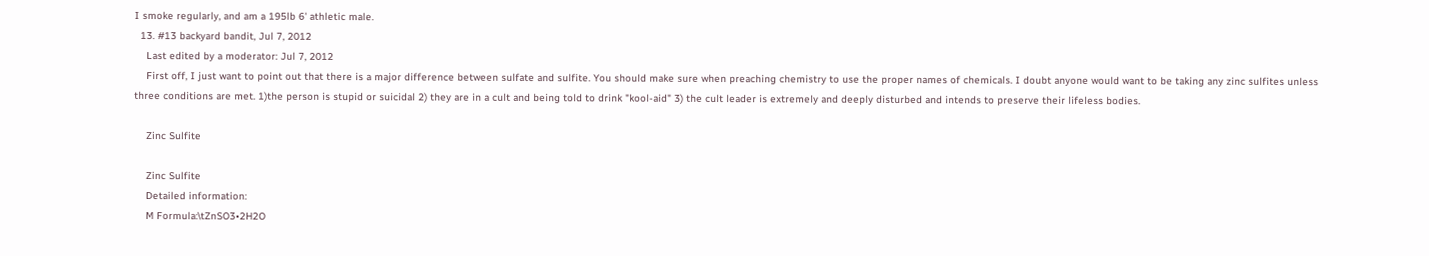I smoke regularly, and am a 195lb 6' athletic male.
  13. #13 backyard bandit, Jul 7, 2012
    Last edited by a moderator: Jul 7, 2012
    First off, I just want to point out that there is a major difference between sulfate and sulfite. You should make sure when preaching chemistry to use the proper names of chemicals. I doubt anyone would want to be taking any zinc sulfites unless three conditions are met. 1)the person is stupid or suicidal 2) they are in a cult and being told to drink "kool-aid" 3) the cult leader is extremely and deeply disturbed and intends to preserve their lifeless bodies.

    Zinc Sulfite

    Zinc Sulfite
    Detailed information:
    M Formula:\tZnSO3•2H2O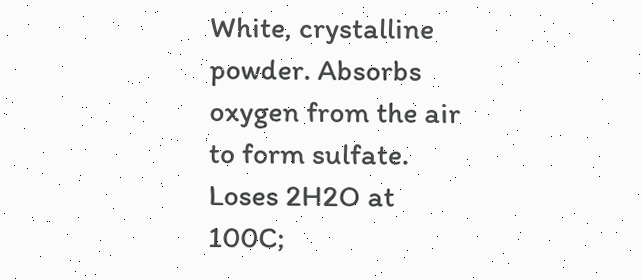White, crystalline powder. Absorbs oxygen from the air to form sulfate. Loses 2H2O at 100C;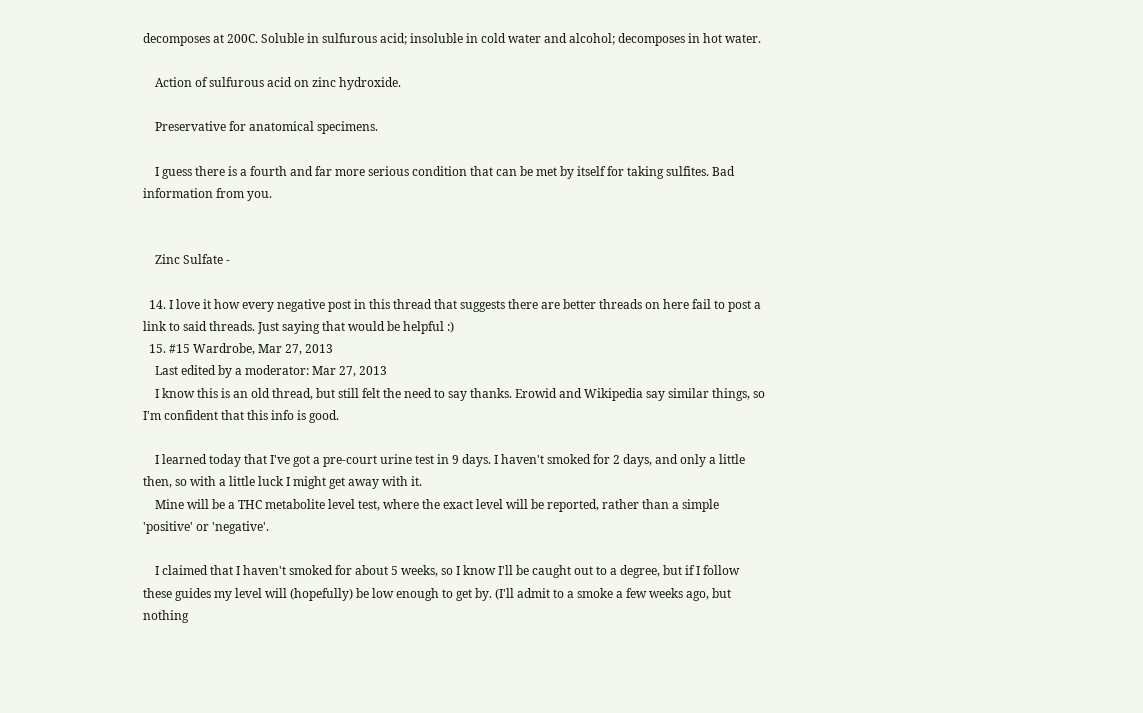decomposes at 200C. Soluble in sulfurous acid; insoluble in cold water and alcohol; decomposes in hot water.

    Action of sulfurous acid on zinc hydroxide.

    Preservative for anatomical specimens.

    I guess there is a fourth and far more serious condition that can be met by itself for taking sulfites. Bad information from you.


    Zinc Sulfate -

  14. I love it how every negative post in this thread that suggests there are better threads on here fail to post a link to said threads. Just saying that would be helpful :)
  15. #15 Wardrobe, Mar 27, 2013
    Last edited by a moderator: Mar 27, 2013
    I know this is an old thread, but still felt the need to say thanks. Erowid and Wikipedia say similar things, so I'm confident that this info is good.

    I learned today that I've got a pre-court urine test in 9 days. I haven't smoked for 2 days, and only a little then, so with a little luck I might get away with it.
    Mine will be a THC metabolite level test, where the exact level will be reported, rather than a simple 'positive' or 'negative'.

    I claimed that I haven't smoked for about 5 weeks, so I know I'll be caught out to a degree, but if I follow these guides my level will (hopefully) be low enough to get by. (I'll admit to a smoke a few weeks ago, but nothing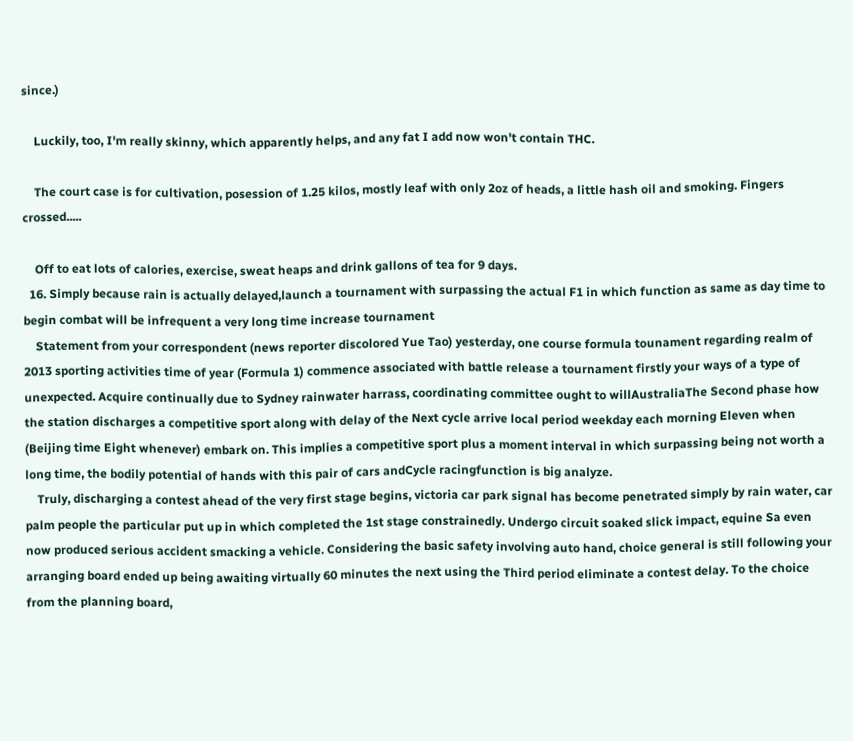since.)

    Luckily, too, I'm really skinny, which apparently helps, and any fat I add now won't contain THC.

    The court case is for cultivation, posession of 1.25 kilos, mostly leaf with only 2oz of heads, a little hash oil and smoking. Fingers crossed.....

    Off to eat lots of calories, exercise, sweat heaps and drink gallons of tea for 9 days.
  16. Simply because rain is actually delayed,launch a tournament with surpassing the actual F1 in which function as same as day time to begin combat will be infrequent a very long time increase tournament
    Statement from your correspondent (news reporter discolored Yue Tao) yesterday, one course formula tounament regarding realm of 2013 sporting activities time of year (Formula 1) commence associated with battle release a tournament firstly your ways of a type of unexpected. Acquire continually due to Sydney rainwater harrass, coordinating committee ought to willAustraliaThe Second phase how the station discharges a competitive sport along with delay of the Next cycle arrive local period weekday each morning Eleven when (Beijing time Eight whenever) embark on. This implies a competitive sport plus a moment interval in which surpassing being not worth a long time, the bodily potential of hands with this pair of cars andCycle racingfunction is big analyze.
    Truly, discharging a contest ahead of the very first stage begins, victoria car park signal has become penetrated simply by rain water, car palm people the particular put up in which completed the 1st stage constrainedly. Undergo circuit soaked slick impact, equine Sa even now produced serious accident smacking a vehicle. Considering the basic safety involving auto hand, choice general is still following your arranging board ended up being awaiting virtually 60 minutes the next using the Third period eliminate a contest delay. To the choice from the planning board,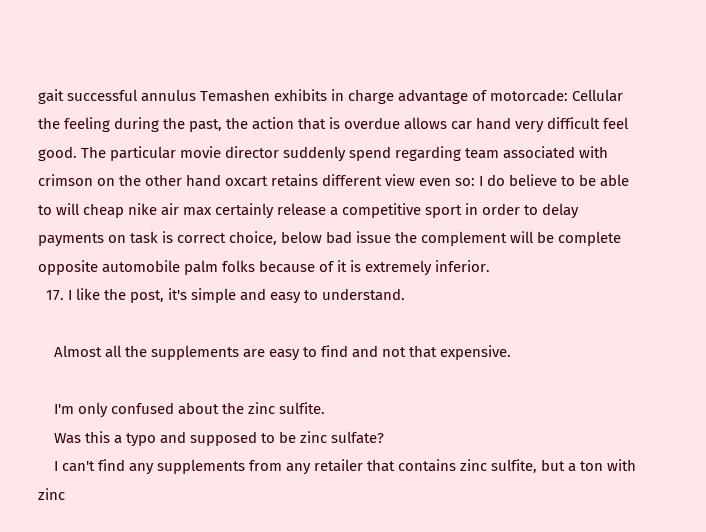gait successful annulus Temashen exhibits in charge advantage of motorcade: Cellular the feeling during the past, the action that is overdue allows car hand very difficult feel good. The particular movie director suddenly spend regarding team associated with crimson on the other hand oxcart retains different view even so: I do believe to be able to will cheap nike air max certainly release a competitive sport in order to delay payments on task is correct choice, below bad issue the complement will be complete opposite automobile palm folks because of it is extremely inferior.
  17. I like the post, it's simple and easy to understand.

    Almost all the supplements are easy to find and not that expensive.

    I'm only confused about the zinc sulfite.
    Was this a typo and supposed to be zinc sulfate?
    I can't find any supplements from any retailer that contains zinc sulfite, but a ton with zinc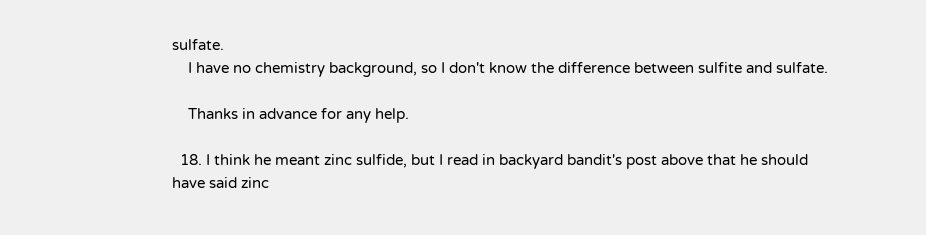sulfate.
    I have no chemistry background, so I don't know the difference between sulfite and sulfate.

    Thanks in advance for any help.

  18. I think he meant zinc sulfide, but I read in backyard bandit's post above that he should have said zinc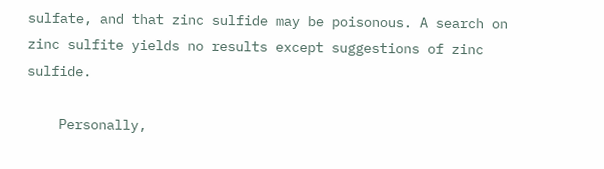sulfate, and that zinc sulfide may be poisonous. A search on zinc sulfite yields no results except suggestions of zinc sulfide.

    Personally,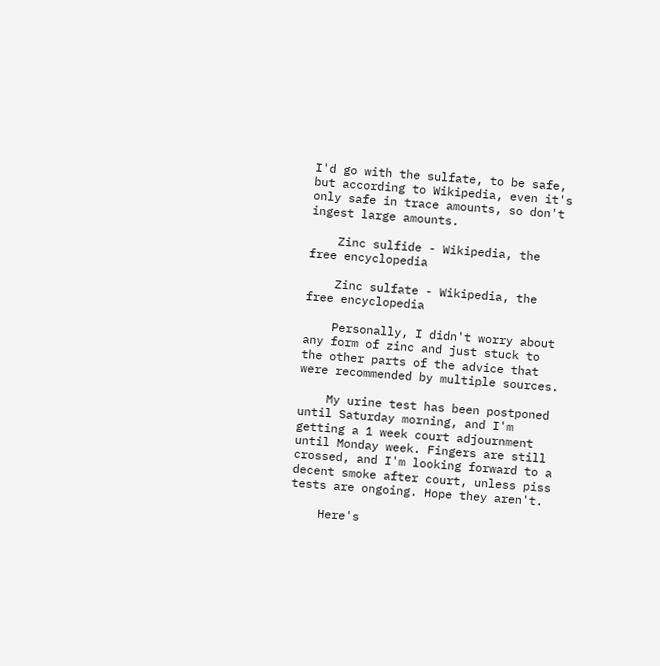I'd go with the sulfate, to be safe, but according to Wikipedia, even it's only safe in trace amounts, so don't ingest large amounts.

    Zinc sulfide - Wikipedia, the free encyclopedia

    Zinc sulfate - Wikipedia, the free encyclopedia

    Personally, I didn't worry about any form of zinc and just stuck to the other parts of the advice that were recommended by multiple sources.

    My urine test has been postponed until Saturday morning, and I'm getting a 1 week court adjournment until Monday week. Fingers are still crossed, and I'm looking forward to a decent smoke after court, unless piss tests are ongoing. Hope they aren't.

    Here's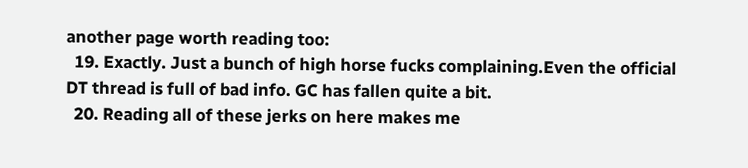another page worth reading too:
  19. Exactly. Just a bunch of high horse fucks complaining.Even the official DT thread is full of bad info. GC has fallen quite a bit.
  20. Reading all of these jerks on here makes me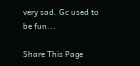very sad. Gc used to be fun...

Share This Page